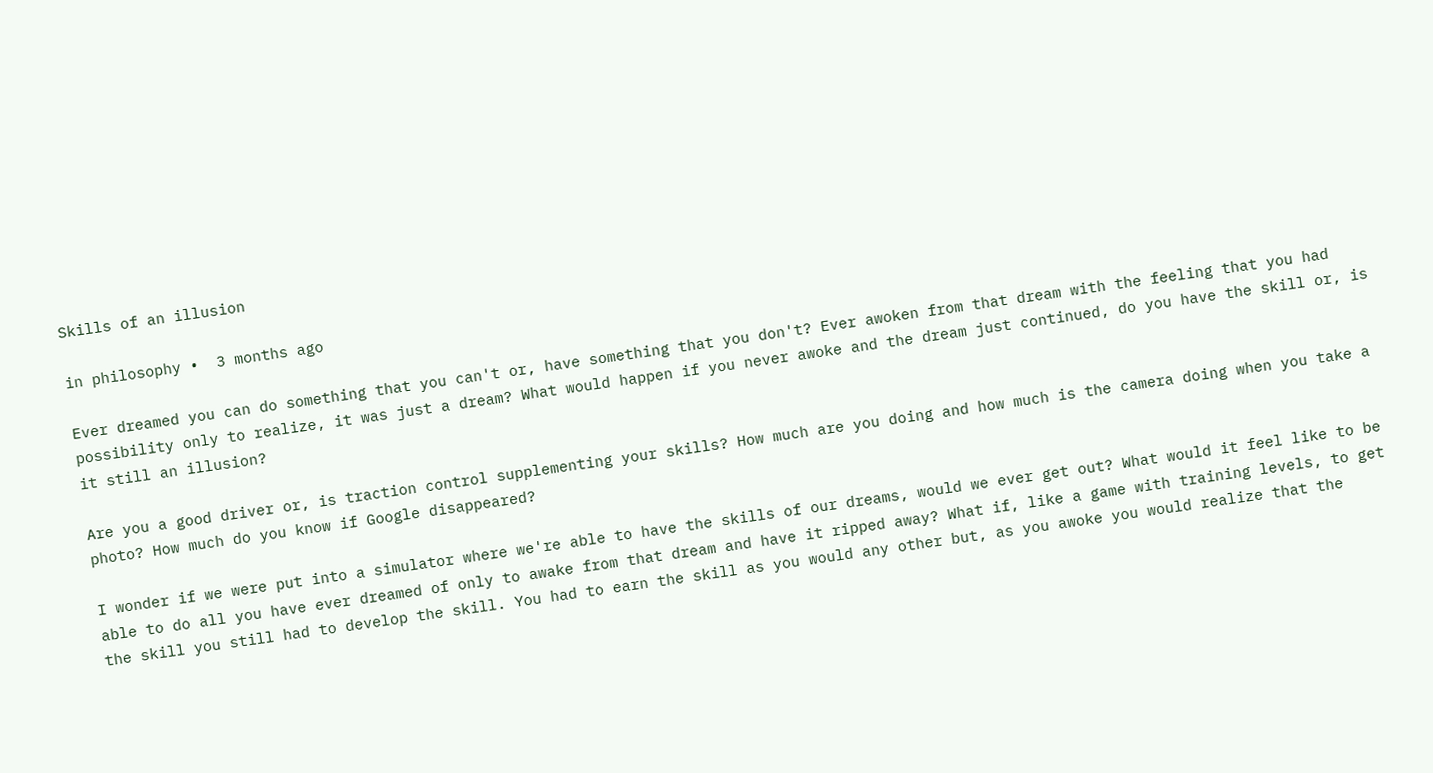Skills of an illusion

in philosophy •  3 months ago

Ever dreamed you can do something that you can't or, have something that you don't? Ever awoken from that dream with the feeling that you had possibility only to realize, it was just a dream? What would happen if you never awoke and the dream just continued, do you have the skill or, is it still an illusion?

Are you a good driver or, is traction control supplementing your skills? How much are you doing and how much is the camera doing when you take a photo? How much do you know if Google disappeared?

I wonder if we were put into a simulator where we're able to have the skills of our dreams, would we ever get out? What would it feel like to be able to do all you have ever dreamed of only to awake from that dream and have it ripped away? What if, like a game with training levels, to get the skill you still had to develop the skill. You had to earn the skill as you would any other but, as you awoke you would realize that the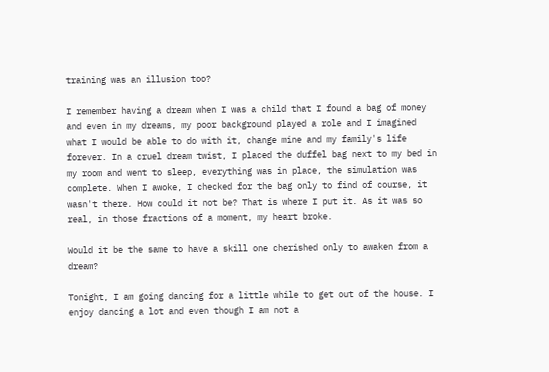training was an illusion too?

I remember having a dream when I was a child that I found a bag of money and even in my dreams, my poor background played a role and I imagined what I would be able to do with it, change mine and my family's life forever. In a cruel dream twist, I placed the duffel bag next to my bed in my room and went to sleep, everything was in place, the simulation was complete. When I awoke, I checked for the bag only to find of course, it wasn't there. How could it not be? That is where I put it. As it was so real, in those fractions of a moment, my heart broke.

Would it be the same to have a skill one cherished only to awaken from a dream?

Tonight, I am going dancing for a little while to get out of the house. I enjoy dancing a lot and even though I am not a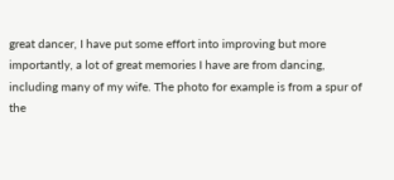great dancer, I have put some effort into improving but more importantly, a lot of great memories I have are from dancing, including many of my wife. The photo for example is from a spur of the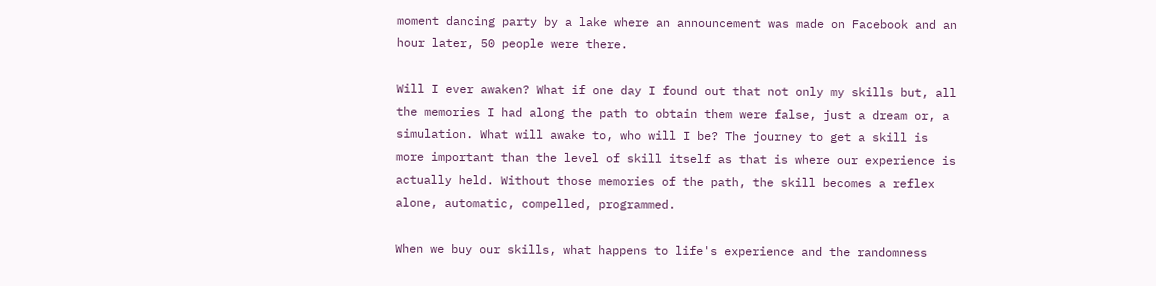moment dancing party by a lake where an announcement was made on Facebook and an hour later, 50 people were there.

Will I ever awaken? What if one day I found out that not only my skills but, all the memories I had along the path to obtain them were false, just a dream or, a simulation. What will awake to, who will I be? The journey to get a skill is more important than the level of skill itself as that is where our experience is actually held. Without those memories of the path, the skill becomes a reflex alone, automatic, compelled, programmed.

When we buy our skills, what happens to life's experience and the randomness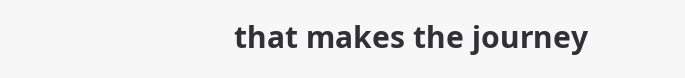that makes the journey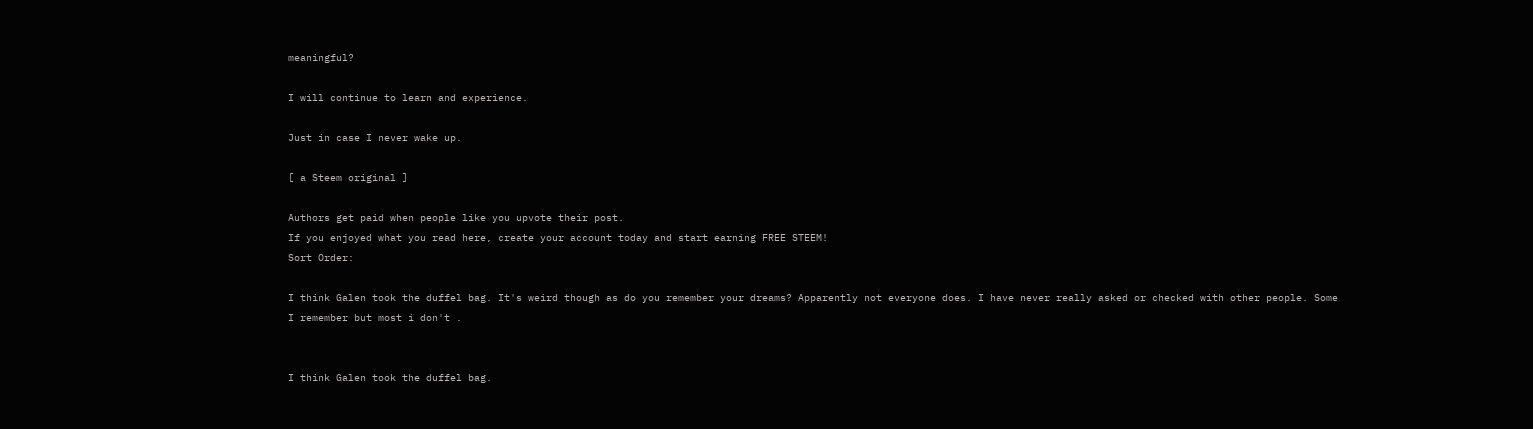meaningful?

I will continue to learn and experience.

Just in case I never wake up.

[ a Steem original ]

Authors get paid when people like you upvote their post.
If you enjoyed what you read here, create your account today and start earning FREE STEEM!
Sort Order:

I think Galen took the duffel bag. It's weird though as do you remember your dreams? Apparently not everyone does. I have never really asked or checked with other people. Some I remember but most i don't .


I think Galen took the duffel bag.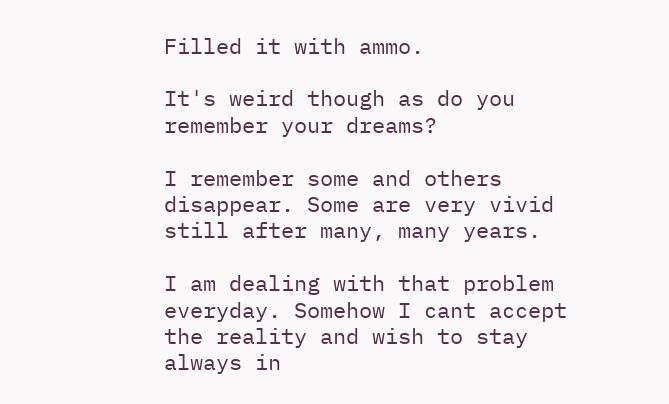Filled it with ammo.

It's weird though as do you remember your dreams?

I remember some and others disappear. Some are very vivid still after many, many years.

I am dealing with that problem everyday. Somehow I cant accept the reality and wish to stay always in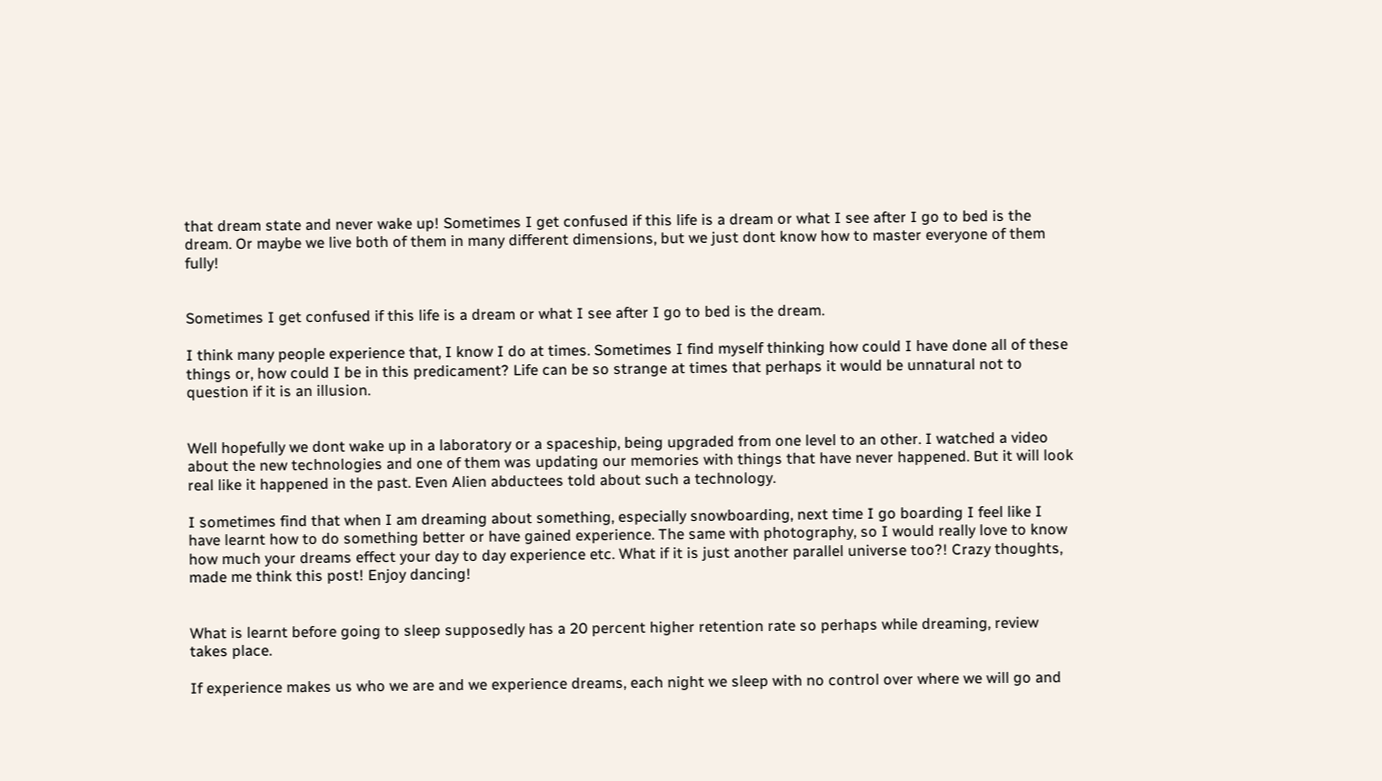that dream state and never wake up! Sometimes I get confused if this life is a dream or what I see after I go to bed is the dream. Or maybe we live both of them in many different dimensions, but we just dont know how to master everyone of them fully!


Sometimes I get confused if this life is a dream or what I see after I go to bed is the dream.

I think many people experience that, I know I do at times. Sometimes I find myself thinking how could I have done all of these things or, how could I be in this predicament? Life can be so strange at times that perhaps it would be unnatural not to question if it is an illusion.


Well hopefully we dont wake up in a laboratory or a spaceship, being upgraded from one level to an other. I watched a video about the new technologies and one of them was updating our memories with things that have never happened. But it will look real like it happened in the past. Even Alien abductees told about such a technology.

I sometimes find that when I am dreaming about something, especially snowboarding, next time I go boarding I feel like I have learnt how to do something better or have gained experience. The same with photography, so I would really love to know how much your dreams effect your day to day experience etc. What if it is just another parallel universe too?! Crazy thoughts, made me think this post! Enjoy dancing!


What is learnt before going to sleep supposedly has a 20 percent higher retention rate so perhaps while dreaming, review takes place.

If experience makes us who we are and we experience dreams, each night we sleep with no control over where we will go and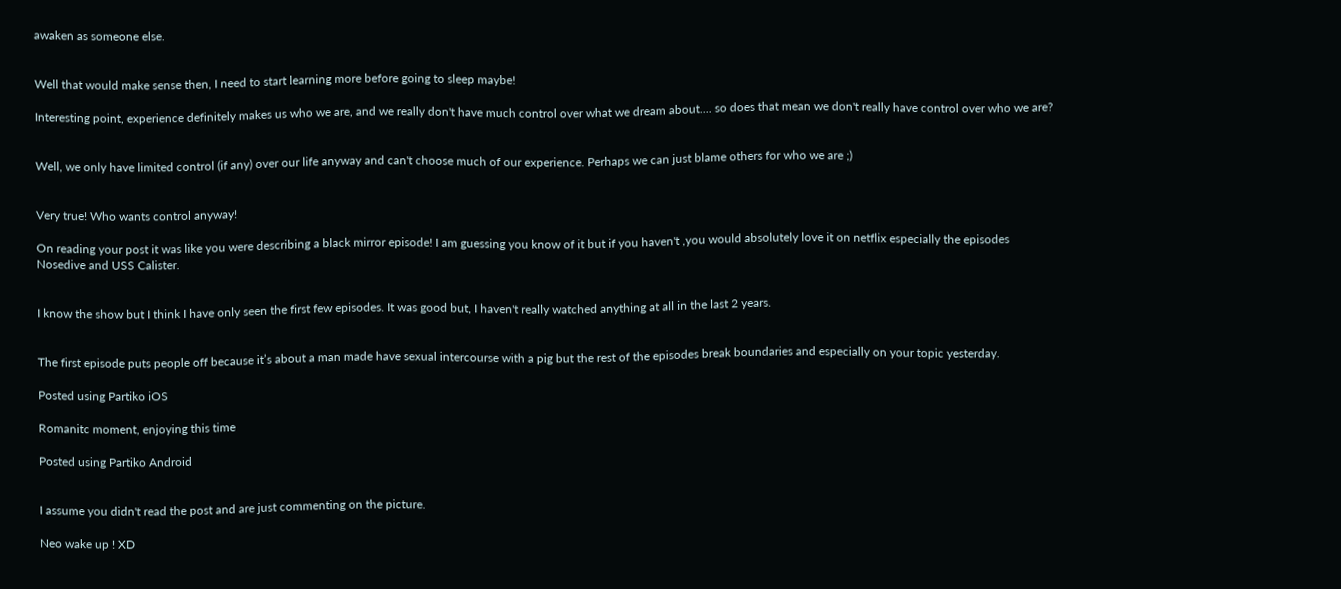awaken as someone else.


Well that would make sense then, I need to start learning more before going to sleep maybe!

Interesting point, experience definitely makes us who we are, and we really don't have much control over what we dream about.... so does that mean we don't really have control over who we are?


Well, we only have limited control (if any) over our life anyway and can't choose much of our experience. Perhaps we can just blame others for who we are ;)


Very true! Who wants control anyway!

On reading your post it was like you were describing a black mirror episode! I am guessing you know of it but if you haven't ,you would absolutely love it on netflix especially the episodes Nosedive and USS Calister.


I know the show but I think I have only seen the first few episodes. It was good but, I haven't really watched anything at all in the last 2 years.


The first episode puts people off because it’s about a man made have sexual intercourse with a pig but the rest of the episodes break boundaries and especially on your topic yesterday.

Posted using Partiko iOS

Romanitc moment, enjoying this time

Posted using Partiko Android


I assume you didn't read the post and are just commenting on the picture.

Neo wake up ! XD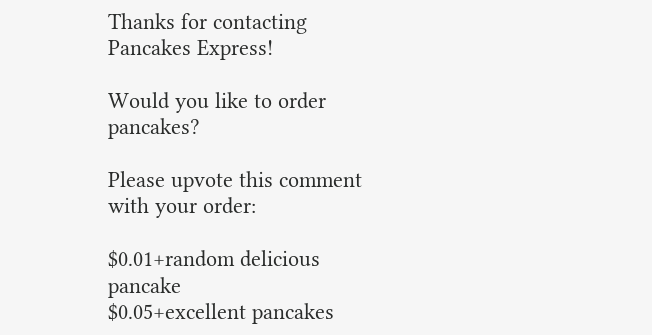Thanks for contacting Pancakes Express!

Would you like to order pancakes?

Please upvote this comment with your order:

$0.01+random delicious pancake
$0.05+excellent pancakes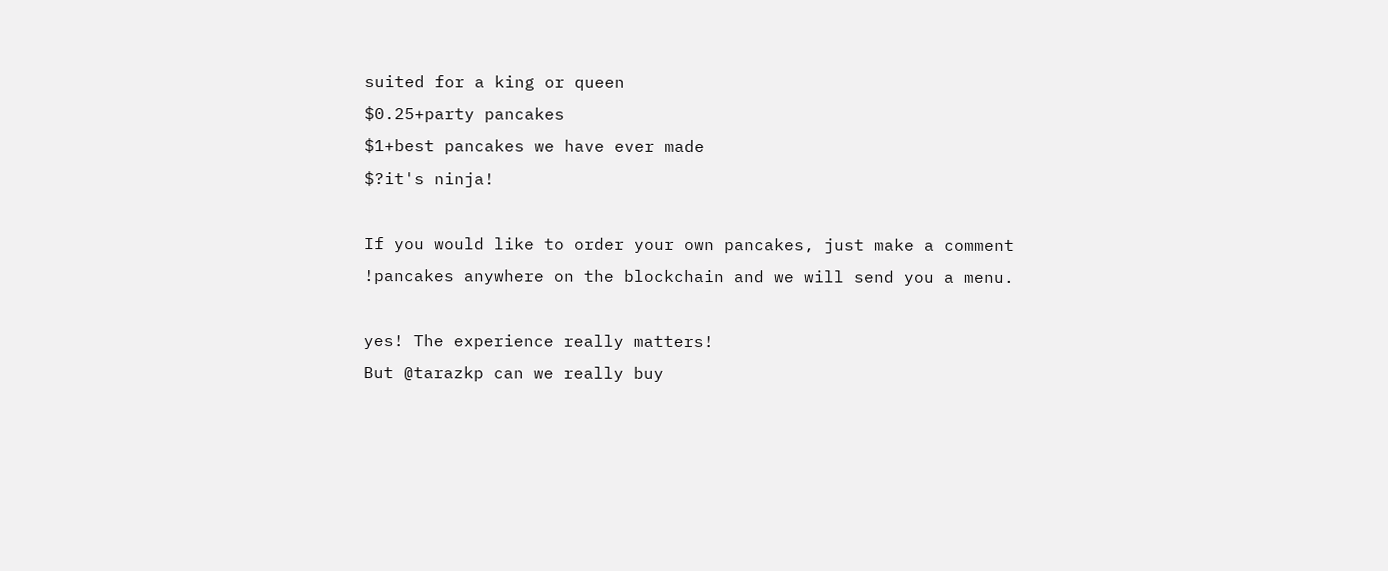suited for a king or queen
$0.25+party pancakes
$1+best pancakes we have ever made
$?it's ninja!

If you would like to order your own pancakes, just make a comment !pancakes anywhere on the blockchain and we will send you a menu.

yes! The experience really matters!
But @tarazkp can we really buy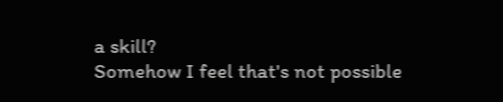a skill?
Somehow I feel that's not possible